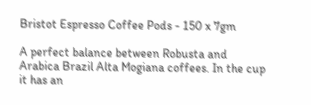Bristot Espresso Coffee Pods - 150 x 7gm

A perfect balance between Robusta and Arabica Brazil Alta Mogiana coffees. In the cup it has an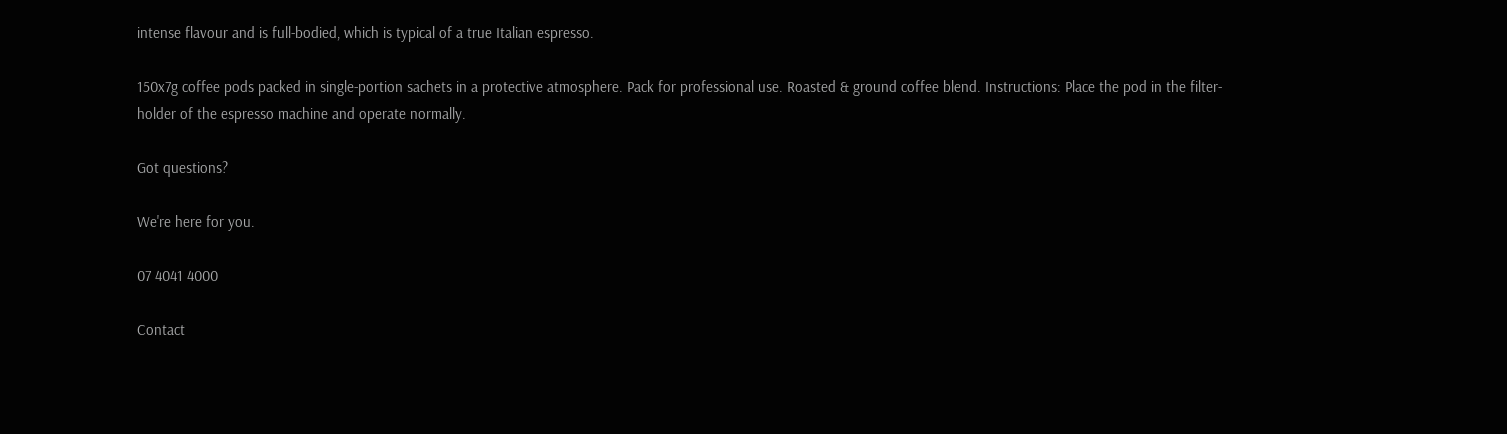intense flavour and is full-bodied, which is typical of a true Italian espresso.

150x7g coffee pods packed in single-portion sachets in a protective atmosphere. Pack for professional use. Roasted & ground coffee blend. Instructions: Place the pod in the filter-holder of the espresso machine and operate normally.

Got questions?

We're here for you.

07 4041 4000

Contact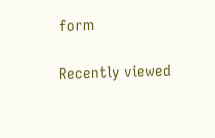form

Recently viewed